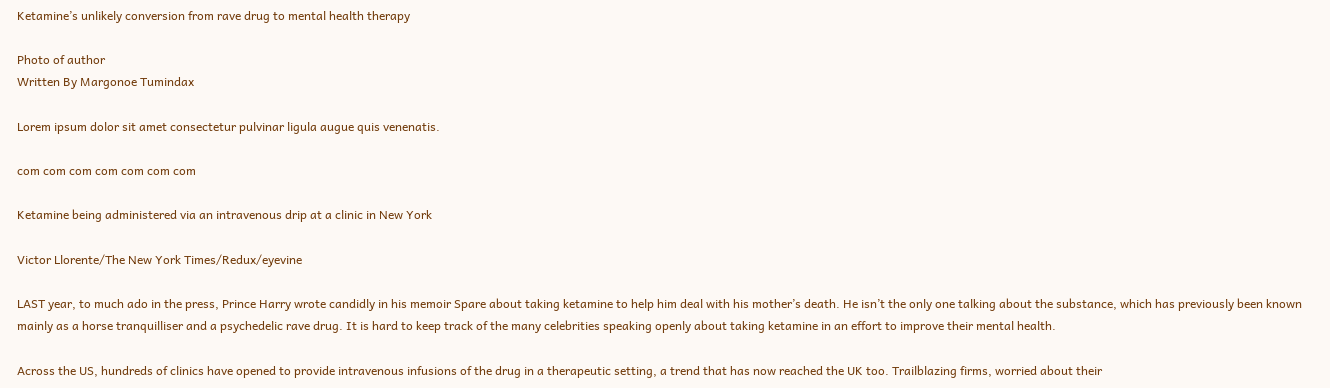Ketamine’s unlikely conversion from rave drug to mental health therapy

Photo of author
Written By Margonoe Tumindax

Lorem ipsum dolor sit amet consectetur pulvinar ligula augue quis venenatis.

com com com com com com com

Ketamine being administered via an intravenous drip at a clinic in New York

Victor Llorente/The New York Times/Redux/eyevine

LAST year, to much ado in the press, Prince Harry wrote candidly in his memoir Spare about taking ketamine to help him deal with his mother’s death. He isn’t the only one talking about the substance, which has previously been known mainly as a horse tranquilliser and a psychedelic rave drug. It is hard to keep track of the many celebrities speaking openly about taking ketamine in an effort to improve their mental health.

Across the US, hundreds of clinics have opened to provide intravenous infusions of the drug in a therapeutic setting, a trend that has now reached the UK too. Trailblazing firms, worried about their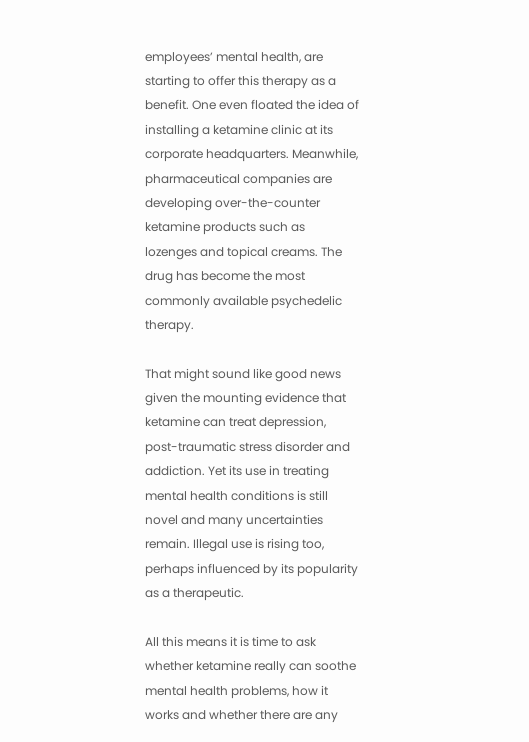employees’ mental health, are starting to offer this therapy as a benefit. One even floated the idea of installing a ketamine clinic at its corporate headquarters. Meanwhile, pharmaceutical companies are developing over-the-counter ketamine products such as lozenges and topical creams. The drug has become the most commonly available psychedelic therapy.

That might sound like good news given the mounting evidence that ketamine can treat depression, post-traumatic stress disorder and addiction. Yet its use in treating mental health conditions is still novel and many uncertainties remain. Illegal use is rising too, perhaps influenced by its popularity as a therapeutic.

All this means it is time to ask whether ketamine really can soothe mental health problems, how it works and whether there are any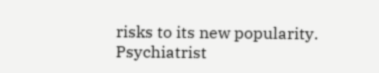risks to its new popularity. Psychiatrist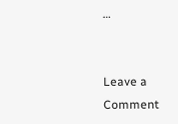…


Leave a Comment